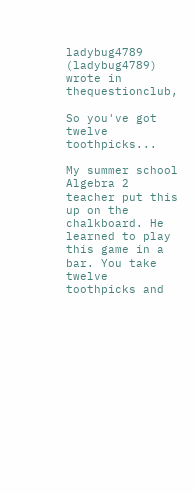ladybug4789 (ladybug4789) wrote in thequestionclub,

So you've got twelve toothpicks...

My summer school Algebra 2 teacher put this up on the chalkboard. He learned to play this game in a bar. You take twelve toothpicks and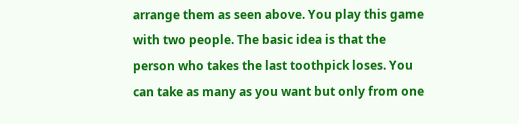arrange them as seen above. You play this game with two people. The basic idea is that the person who takes the last toothpick loses. You can take as many as you want but only from one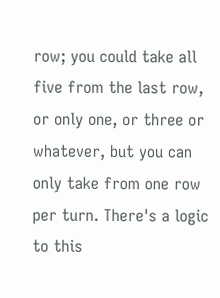row; you could take all five from the last row, or only one, or three or whatever, but you can only take from one row per turn. There's a logic to this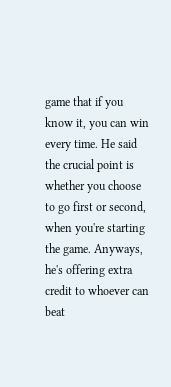game that if you know it, you can win every time. He said the crucial point is whether you choose to go first or second, when you're starting the game. Anyways, he's offering extra credit to whoever can beat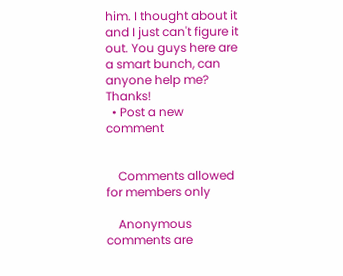him. I thought about it and I just can't figure it out. You guys here are a smart bunch, can anyone help me? Thanks!
  • Post a new comment


    Comments allowed for members only

    Anonymous comments are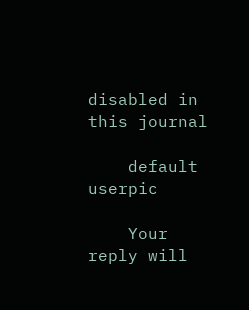disabled in this journal

    default userpic

    Your reply will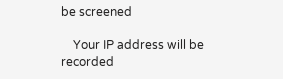be screened

    Your IP address will be recorded